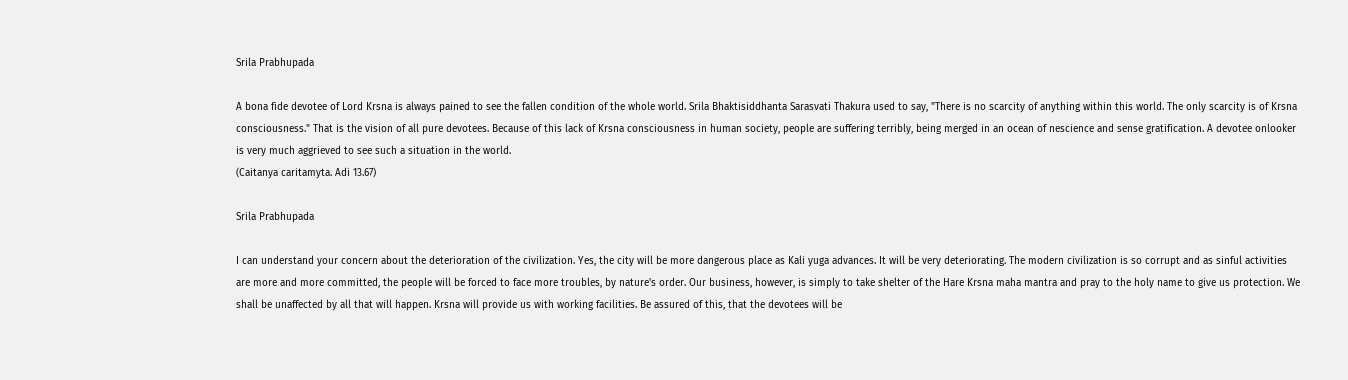Srila Prabhupada

A bona fide devotee of Lord Krsna is always pained to see the fallen condition of the whole world. Srila Bhaktisiddhanta Sarasvati Thakura used to say, "There is no scarcity of anything within this world. The only scarcity is of Krsna consciousness." That is the vision of all pure devotees. Because of this lack of Krsna consciousness in human society, people are suffering terribly, being merged in an ocean of nescience and sense gratification. A devotee onlooker is very much aggrieved to see such a situation in the world.
(Caitanya caritamyta. Adi 13.67)

Srila Prabhupada

I can understand your concern about the deterioration of the civilization. Yes, the city will be more dangerous place as Kali yuga advances. It will be very deteriorating. The modern civilization is so corrupt and as sinful activities are more and more committed, the people will be forced to face more troubles, by nature's order. Our business, however, is simply to take shelter of the Hare Krsna maha mantra and pray to the holy name to give us protection. We shall be unaffected by all that will happen. Krsna will provide us with working facilities. Be assured of this, that the devotees will be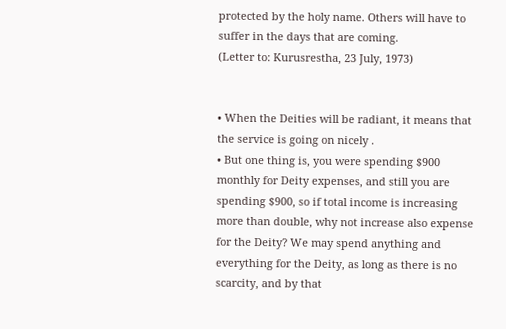protected by the holy name. Others will have to suffer in the days that are coming.
(Letter to: Kurusrestha, 23 July, 1973)


• When the Deities will be radiant, it means that the service is going on nicely .
• But one thing is, you were spending $900 monthly for Deity expenses, and still you are spending $900, so if total income is increasing more than double, why not increase also expense for the Deity? We may spend anything and everything for the Deity, as long as there is no scarcity, and by that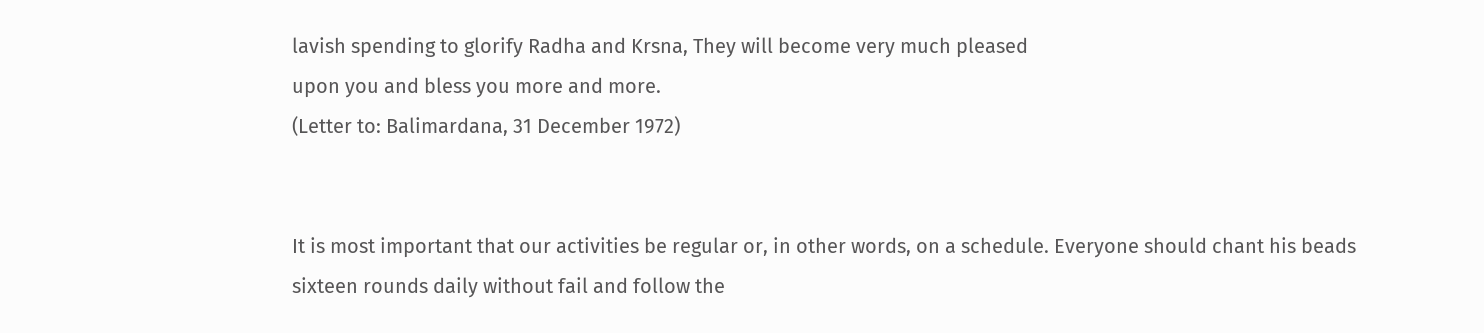lavish spending to glorify Radha and Krsna, They will become very much pleased
upon you and bless you more and more.
(Letter to: Balimardana, 31 December 1972)


It is most important that our activities be regular or, in other words, on a schedule. Everyone should chant his beads sixteen rounds daily without fail and follow the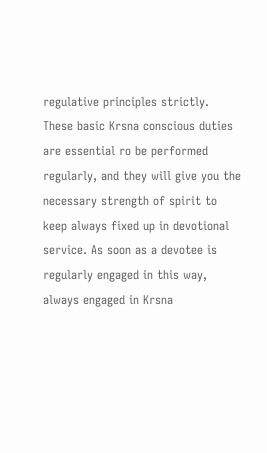regulative principles strictly. These basic Krsna conscious duties are essential ro be performed regularly, and they will give you the necessary strength of spirit to keep always fixed up in devotional service. As soon as a devotee is regularly engaged in this way, always engaged in Krsna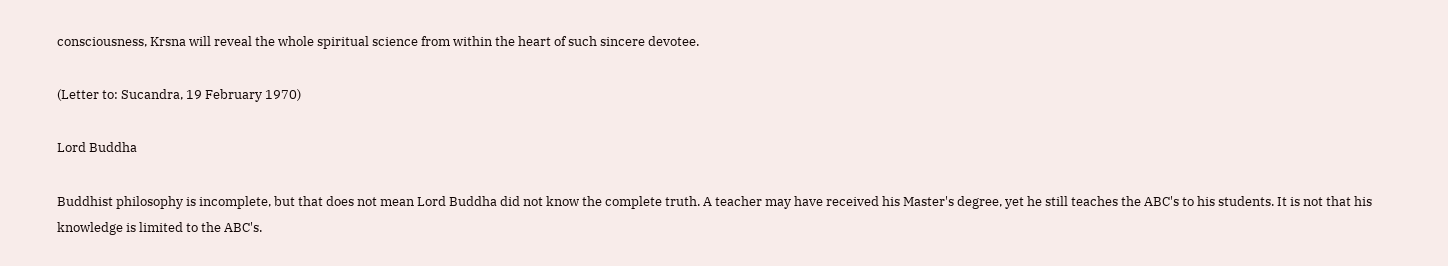consciousness, Krsna will reveal the whole spiritual science from within the heart of such sincere devotee.

(Letter to: Sucandra, 19 February 1970)

Lord Buddha

Buddhist philosophy is incomplete, but that does not mean Lord Buddha did not know the complete truth. A teacher may have received his Master's degree, yet he still teaches the ABC's to his students. It is not that his knowledge is limited to the ABC's.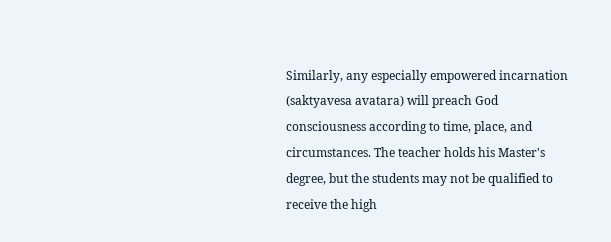Similarly, any especially empowered incarnation (saktyavesa avatara) will preach God consciousness according to time, place, and circumstances. The teacher holds his Master's degree, but the students may not be qualified to receive the high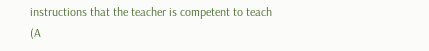instructions that the teacher is competent to teach
(A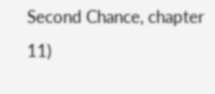Second Chance, chapter 11)